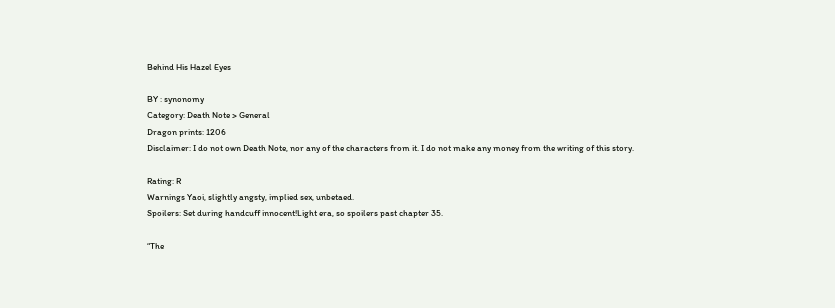Behind His Hazel Eyes

BY : synonomy
Category: Death Note > General
Dragon prints: 1206
Disclaimer: I do not own Death Note, nor any of the characters from it. I do not make any money from the writing of this story.

Rating: R
Warnings Yaoi, slightly angsty, implied sex, unbetaed.
Spoilers: Set during handcuff innocent!Light era, so spoilers past chapter 35.

“The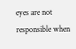eyes are not responsible when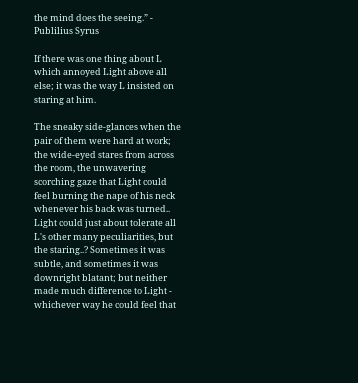the mind does the seeing.” - Publilius Syrus

If there was one thing about L which annoyed Light above all else; it was the way L insisted on staring at him.

The sneaky side-glances when the pair of them were hard at work; the wide-eyed stares from across the room, the unwavering scorching gaze that Light could feel burning the nape of his neck whenever his back was turned.. Light could just about tolerate all L's other many peculiarities, but the staring..? Sometimes it was subtle, and sometimes it was downright blatant; but neither made much difference to Light - whichever way he could feel that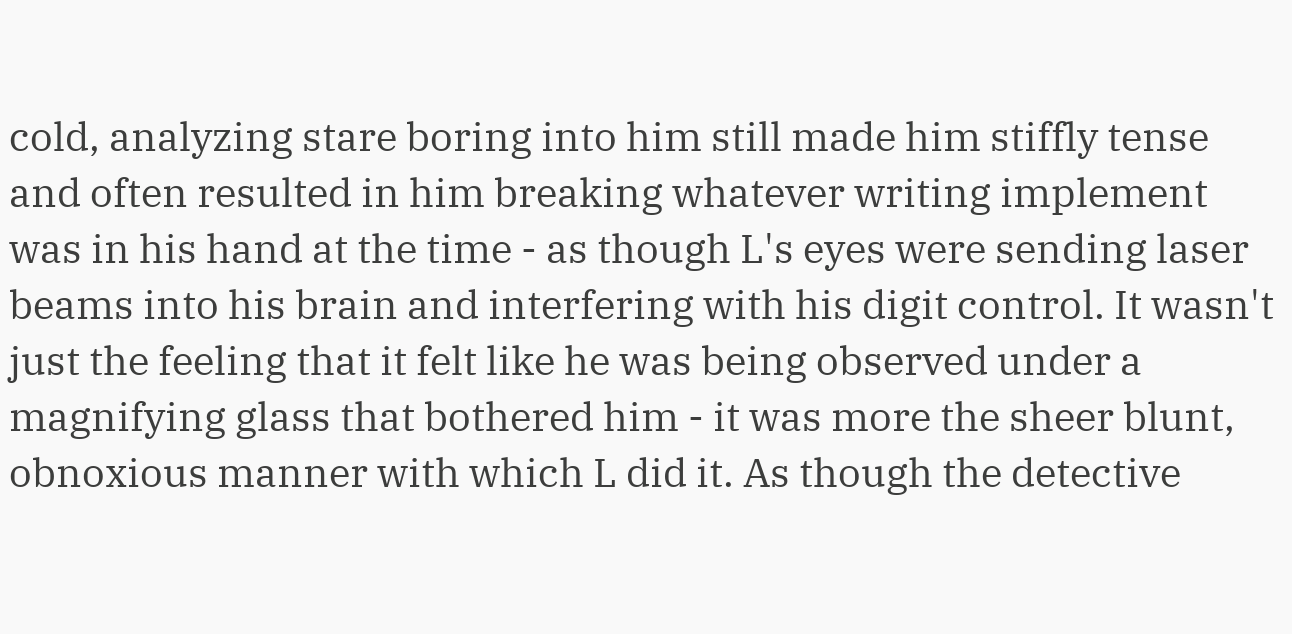cold, analyzing stare boring into him still made him stiffly tense and often resulted in him breaking whatever writing implement was in his hand at the time - as though L's eyes were sending laser beams into his brain and interfering with his digit control. It wasn't just the feeling that it felt like he was being observed under a magnifying glass that bothered him - it was more the sheer blunt, obnoxious manner with which L did it. As though the detective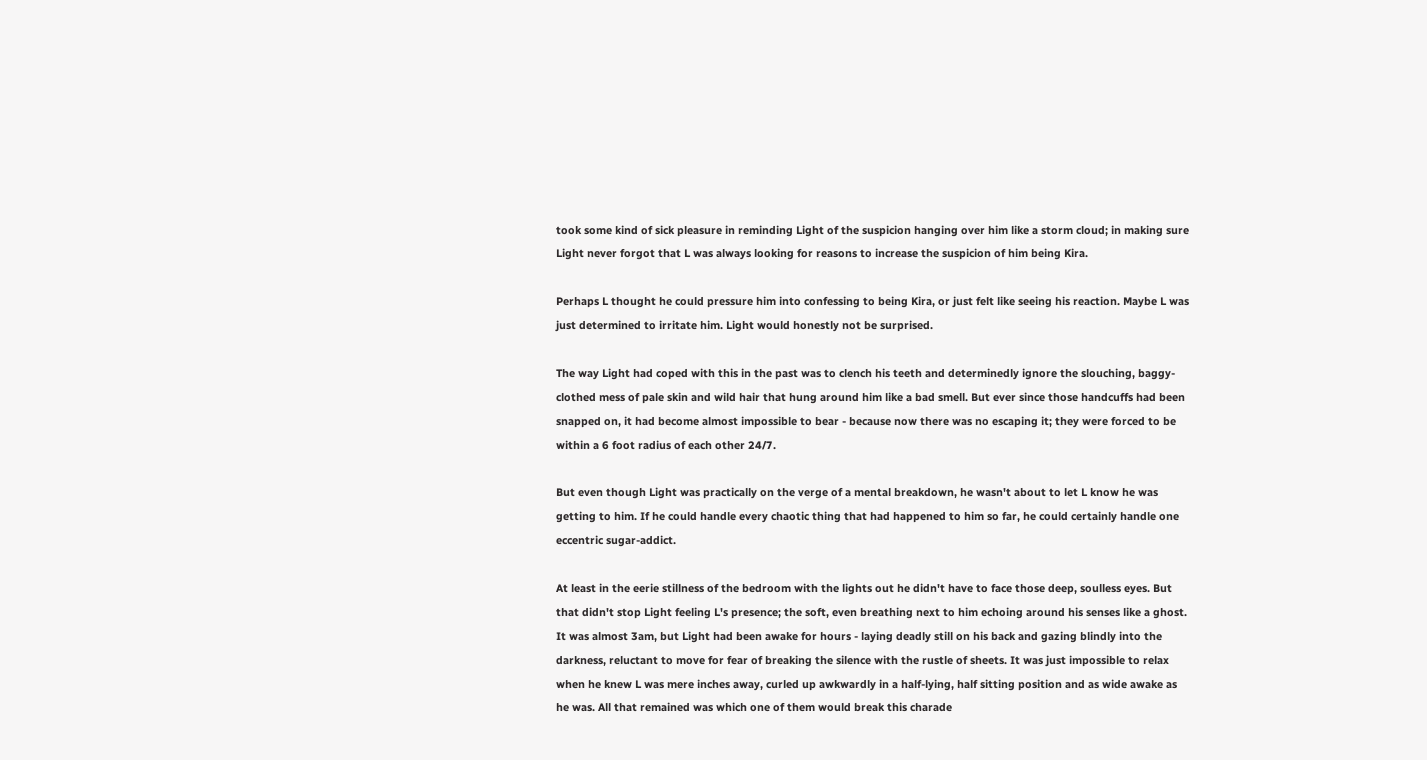took some kind of sick pleasure in reminding Light of the suspicion hanging over him like a storm cloud; in making sure Light never forgot that L was always looking for reasons to increase the suspicion of him being Kira.

Perhaps L thought he could pressure him into confessing to being Kira, or just felt like seeing his reaction. Maybe L was just determined to irritate him. Light would honestly not be surprised.

The way Light had coped with this in the past was to clench his teeth and determinedly ignore the slouching, baggy-clothed mess of pale skin and wild hair that hung around him like a bad smell. But ever since those handcuffs had been snapped on, it had become almost impossible to bear - because now there was no escaping it; they were forced to be within a 6 foot radius of each other 24/7.

But even though Light was practically on the verge of a mental breakdown, he wasn't about to let L know he was getting to him. If he could handle every chaotic thing that had happened to him so far, he could certainly handle one eccentric sugar-addict.

At least in the eerie stillness of the bedroom with the lights out he didn't have to face those deep, soulless eyes. But that didn't stop Light feeling L's presence; the soft, even breathing next to him echoing around his senses like a ghost. It was almost 3am, but Light had been awake for hours - laying deadly still on his back and gazing blindly into the darkness, reluctant to move for fear of breaking the silence with the rustle of sheets. It was just impossible to relax when he knew L was mere inches away, curled up awkwardly in a half-lying, half sitting position and as wide awake as he was. All that remained was which one of them would break this charade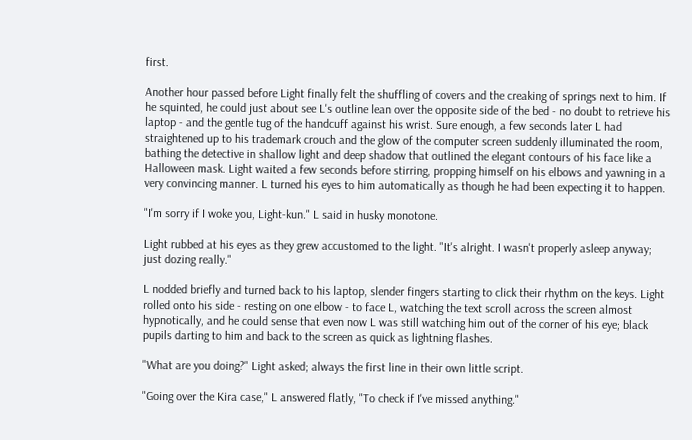first.

Another hour passed before Light finally felt the shuffling of covers and the creaking of springs next to him. If he squinted, he could just about see L's outline lean over the opposite side of the bed - no doubt to retrieve his laptop - and the gentle tug of the handcuff against his wrist. Sure enough, a few seconds later L had straightened up to his trademark crouch and the glow of the computer screen suddenly illuminated the room, bathing the detective in shallow light and deep shadow that outlined the elegant contours of his face like a Halloween mask. Light waited a few seconds before stirring, propping himself on his elbows and yawning in a very convincing manner. L turned his eyes to him automatically as though he had been expecting it to happen.

"I'm sorry if I woke you, Light-kun." L said in husky monotone.

Light rubbed at his eyes as they grew accustomed to the light. "It's alright. I wasn't properly asleep anyway; just dozing really."

L nodded briefly and turned back to his laptop, slender fingers starting to click their rhythm on the keys. Light rolled onto his side - resting on one elbow - to face L, watching the text scroll across the screen almost hypnotically, and he could sense that even now L was still watching him out of the corner of his eye; black pupils darting to him and back to the screen as quick as lightning flashes.

"What are you doing?" Light asked; always the first line in their own little script.

"Going over the Kira case," L answered flatly, "To check if I've missed anything."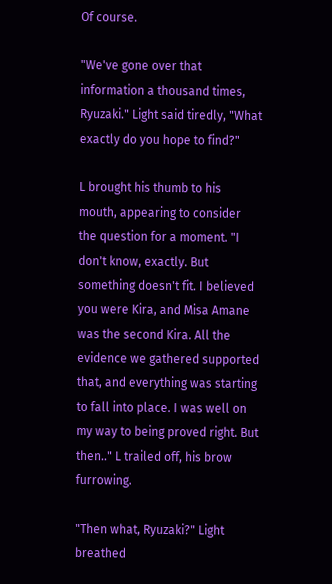Of course.

"We've gone over that information a thousand times, Ryuzaki." Light said tiredly, "What exactly do you hope to find?"

L brought his thumb to his mouth, appearing to consider the question for a moment. "I don't know, exactly. But something doesn't fit. I believed you were Kira, and Misa Amane was the second Kira. All the evidence we gathered supported that, and everything was starting to fall into place. I was well on my way to being proved right. But then.." L trailed off, his brow furrowing.

"Then what, Ryuzaki?" Light breathed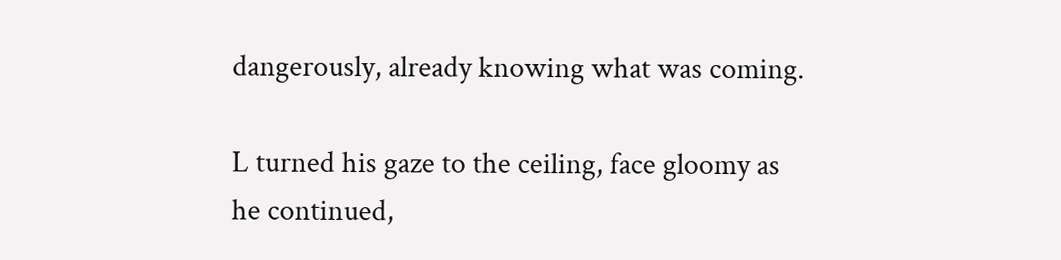dangerously, already knowing what was coming.

L turned his gaze to the ceiling, face gloomy as he continued,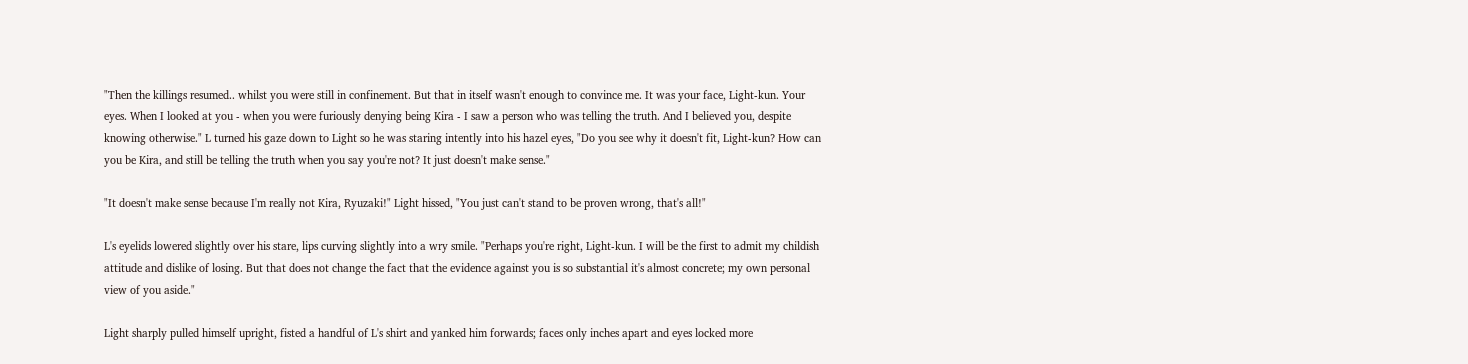"Then the killings resumed.. whilst you were still in confinement. But that in itself wasn't enough to convince me. It was your face, Light-kun. Your eyes. When I looked at you - when you were furiously denying being Kira - I saw a person who was telling the truth. And I believed you, despite knowing otherwise." L turned his gaze down to Light so he was staring intently into his hazel eyes, "Do you see why it doesn't fit, Light-kun? How can you be Kira, and still be telling the truth when you say you're not? It just doesn't make sense."

"It doesn't make sense because I'm really not Kira, Ryuzaki!" Light hissed, "You just can't stand to be proven wrong, that's all!"

L's eyelids lowered slightly over his stare, lips curving slightly into a wry smile. "Perhaps you're right, Light-kun. I will be the first to admit my childish attitude and dislike of losing. But that does not change the fact that the evidence against you is so substantial it's almost concrete; my own personal view of you aside."

Light sharply pulled himself upright, fisted a handful of L's shirt and yanked him forwards; faces only inches apart and eyes locked more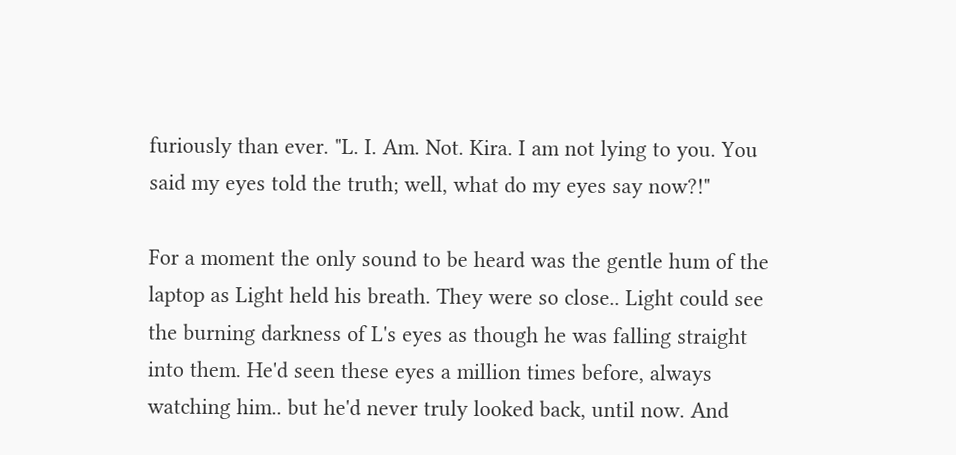furiously than ever. "L. I. Am. Not. Kira. I am not lying to you. You said my eyes told the truth; well, what do my eyes say now?!"

For a moment the only sound to be heard was the gentle hum of the laptop as Light held his breath. They were so close.. Light could see the burning darkness of L's eyes as though he was falling straight into them. He'd seen these eyes a million times before, always watching him.. but he'd never truly looked back, until now. And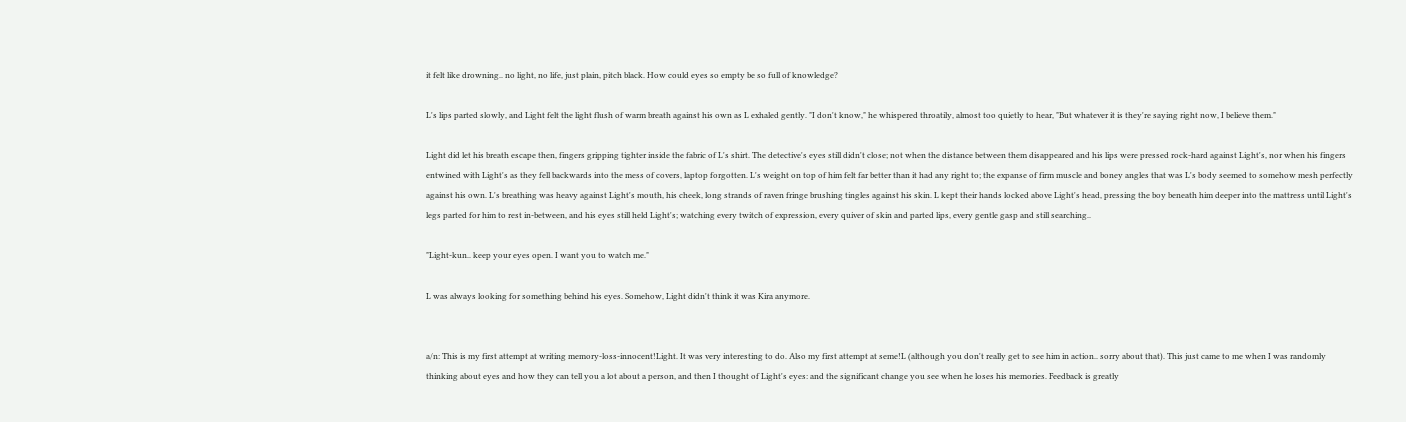it felt like drowning.. no light, no life, just plain, pitch black. How could eyes so empty be so full of knowledge?

L's lips parted slowly, and Light felt the light flush of warm breath against his own as L exhaled gently. "I don't know," he whispered throatily, almost too quietly to hear, "But whatever it is they're saying right now, I believe them."

Light did let his breath escape then, fingers gripping tighter inside the fabric of L's shirt. The detective's eyes still didn't close; not when the distance between them disappeared and his lips were pressed rock-hard against Light's, nor when his fingers entwined with Light's as they fell backwards into the mess of covers, laptop forgotten. L's weight on top of him felt far better than it had any right to; the expanse of firm muscle and boney angles that was L's body seemed to somehow mesh perfectly against his own. L's breathing was heavy against Light's mouth, his cheek, long strands of raven fringe brushing tingles against his skin. L kept their hands locked above Light's head, pressing the boy beneath him deeper into the mattress until Light's legs parted for him to rest in-between, and his eyes still held Light's; watching every twitch of expression, every quiver of skin and parted lips, every gentle gasp and still searching..

"Light-kun.. keep your eyes open. I want you to watch me."

L was always looking for something behind his eyes. Somehow, Light didn't think it was Kira anymore.


a/n: This is my first attempt at writing memory-loss-innocent!Light. It was very interesting to do. Also my first attempt at seme!L (although you don't really get to see him in action.. sorry about that). This just came to me when I was randomly thinking about eyes and how they can tell you a lot about a person, and then I thought of Light's eyes: and the significant change you see when he loses his memories. Feedback is greatly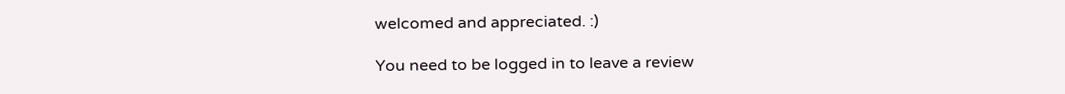welcomed and appreciated. :)

You need to be logged in to leave a review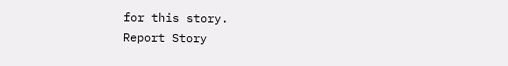for this story.
Report Story